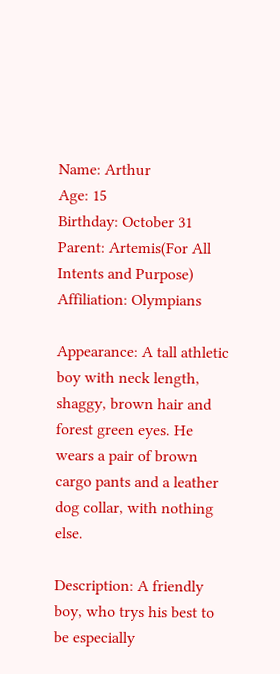Name: Arthur
Age: 15
Birthday: October 31
Parent: Artemis(For All Intents and Purpose)
Affiliation: Olympians

Appearance: A tall athletic boy with neck length, shaggy, brown hair and forest green eyes. He wears a pair of brown cargo pants and a leather dog collar, with nothing else.

Description: A friendly boy, who trys his best to be especially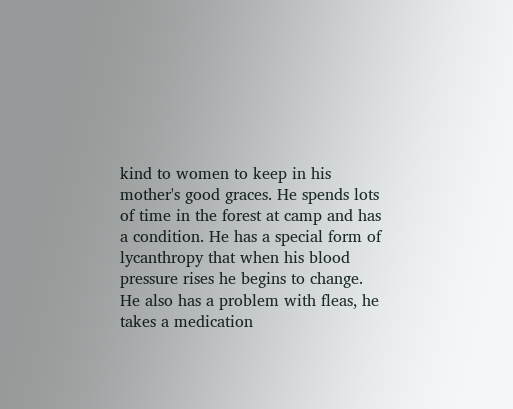kind to women to keep in his mother's good graces. He spends lots of time in the forest at camp and has a condition. He has a special form of lycanthropy that when his blood pressure rises he begins to change. He also has a problem with fleas, he takes a medication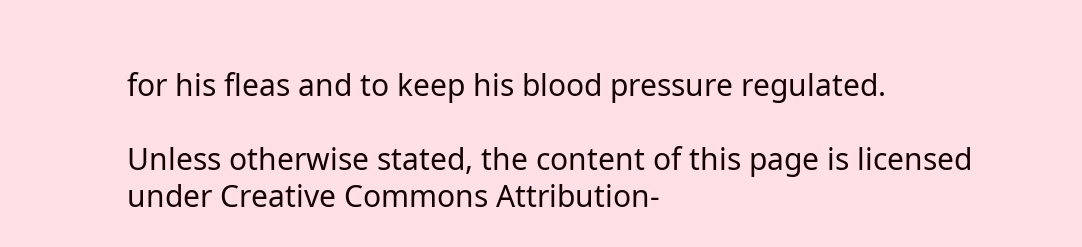for his fleas and to keep his blood pressure regulated.

Unless otherwise stated, the content of this page is licensed under Creative Commons Attribution-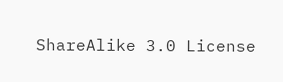ShareAlike 3.0 License